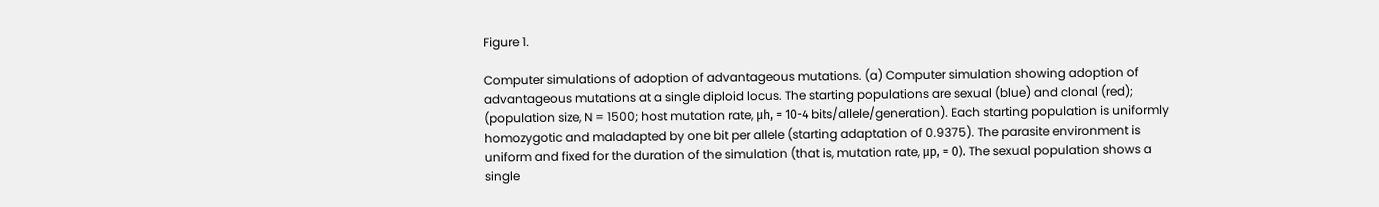Figure 1.

Computer simulations of adoption of advantageous mutations. (a) Computer simulation showing adoption of advantageous mutations at a single diploid locus. The starting populations are sexual (blue) and clonal (red); (population size, N = 1500; host mutation rate, μh, = 10-4 bits/allele/generation). Each starting population is uniformly homozygotic and maladapted by one bit per allele (starting adaptation of 0.9375). The parasite environment is uniform and fixed for the duration of the simulation (that is, mutation rate, μp, = 0). The sexual population shows a single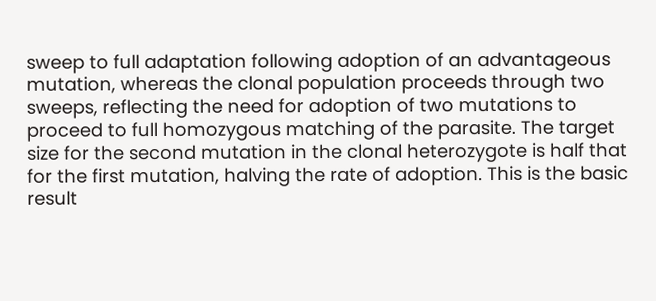sweep to full adaptation following adoption of an advantageous mutation, whereas the clonal population proceeds through two sweeps, reflecting the need for adoption of two mutations to proceed to full homozygous matching of the parasite. The target size for the second mutation in the clonal heterozygote is half that for the first mutation, halving the rate of adoption. This is the basic result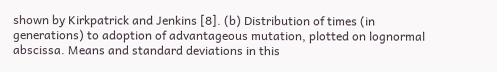shown by Kirkpatrick and Jenkins [8]. (b) Distribution of times (in generations) to adoption of advantageous mutation, plotted on lognormal abscissa. Means and standard deviations in this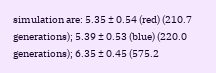simulation are: 5.35 ± 0.54 (red) (210.7 generations); 5.39 ± 0.53 (blue) (220.0 generations); 6.35 ± 0.45 (575.2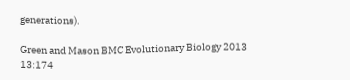generations).

Green and Mason BMC Evolutionary Biology 2013 13:174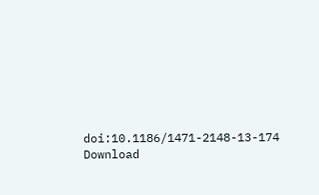doi:10.1186/1471-2148-13-174
Download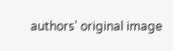authors' original image